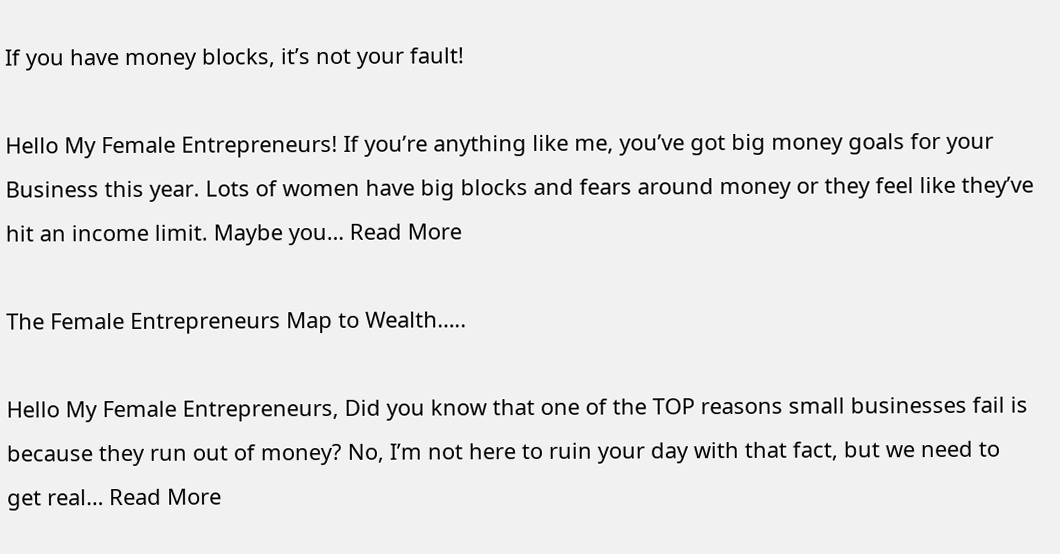If you have money blocks, it’s not your fault!

Hello My Female Entrepreneurs! If you’re anything like me, you’ve got big money goals for your Business this year. Lots of women have big blocks and fears around money or they feel like they’ve hit an income limit. Maybe you… Read More

The Female Entrepreneurs Map to Wealth…..

Hello My Female Entrepreneurs, Did you know that one of the TOP reasons small businesses fail is because they run out of money? No, I’m not here to ruin your day with that fact, but we need to get real… Read More